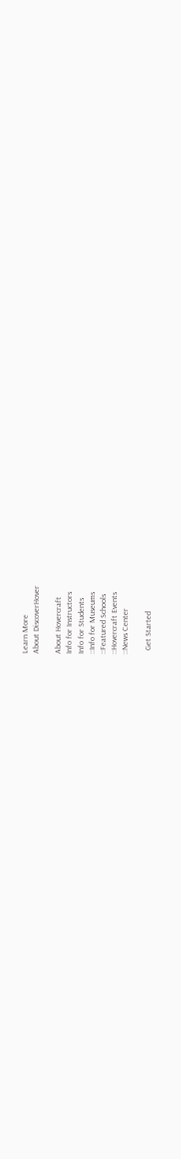Learn More
About DiscoverHover

About Hovercraft
Info for Instructors
Info for Students
::Info for Museums
::Featured Schools
::Hovercraft Events
::News Center

  Get Started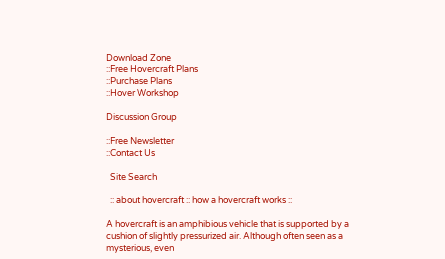Download Zone
::Free Hovercraft Plans
::Purchase Plans
::Hover Workshop

Discussion Group

::Free Newsletter
::Contact Us

  Site Search

  :: about hovercraft :: how a hovercraft works ::

A hovercraft is an amphibious vehicle that is supported by a cushion of slightly pressurized air. Although often seen as a mysterious, even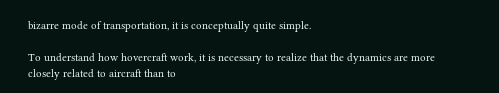bizarre mode of transportation, it is conceptually quite simple.

To understand how hovercraft work, it is necessary to realize that the dynamics are more closely related to aircraft than to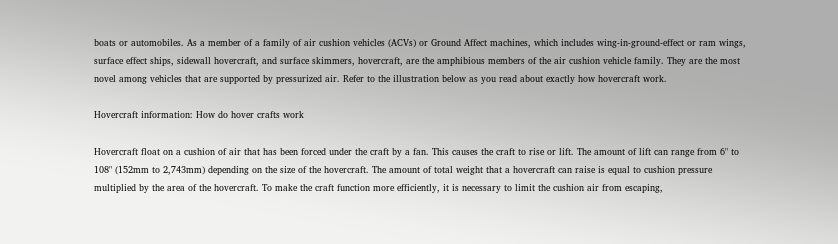boats or automobiles. As a member of a family of air cushion vehicles (ACVs) or Ground Affect machines, which includes wing-in-ground-effect or ram wings, surface effect ships, sidewall hovercraft, and surface skimmers, hovercraft, are the amphibious members of the air cushion vehicle family. They are the most novel among vehicles that are supported by pressurized air. Refer to the illustration below as you read about exactly how hovercraft work.

Hovercraft information: How do hover crafts work

Hovercraft float on a cushion of air that has been forced under the craft by a fan. This causes the craft to rise or lift. The amount of lift can range from 6" to 108" (152mm to 2,743mm) depending on the size of the hovercraft. The amount of total weight that a hovercraft can raise is equal to cushion pressure multiplied by the area of the hovercraft. To make the craft function more efficiently, it is necessary to limit the cushion air from escaping,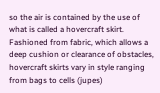so the air is contained by the use of what is called a hovercraft skirt. Fashioned from fabric, which allows a deep cushion or clearance of obstacles, hovercraft skirts vary in style ranging from bags to cells (jupes)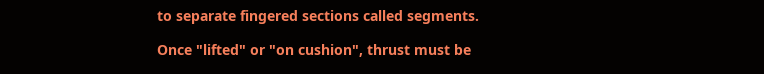to separate fingered sections called segments.

Once "lifted" or "on cushion", thrust must be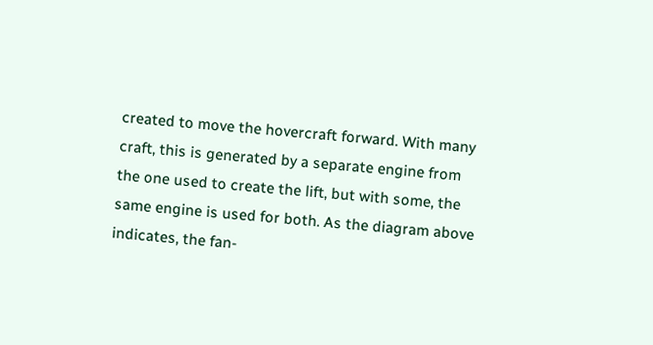created to move the hovercraft forward. With many craft, this is generated by a separate engine from the one used to create the lift, but with some, the same engine is used for both. As the diagram above indicates, the fan-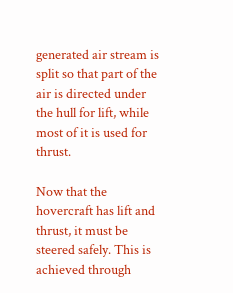generated air stream is split so that part of the air is directed under the hull for lift, while most of it is used for thrust.

Now that the hovercraft has lift and thrust, it must be steered safely. This is achieved through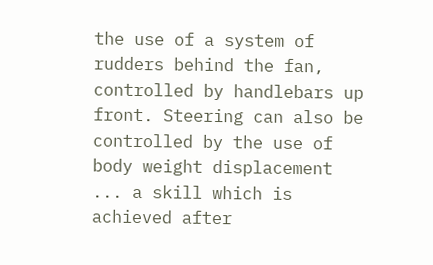the use of a system of rudders behind the fan, controlled by handlebars up front. Steering can also be controlled by the use of body weight displacement ... a skill which is achieved after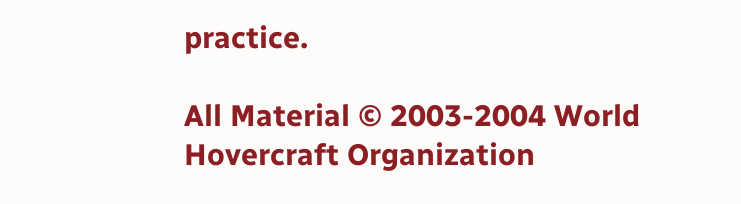practice.

All Material © 2003-2004 World Hovercraft Organization